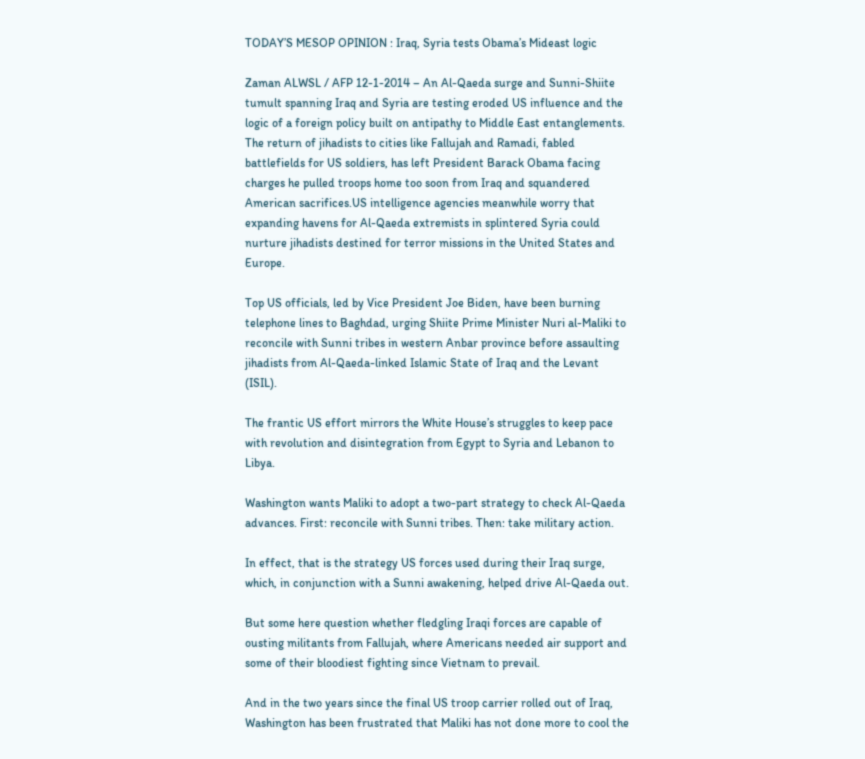TODAY’S MESOP OPINION : Iraq, Syria tests Obama’s Mideast logic

Zaman ALWSL / AFP 12-1-2014 – An Al-Qaeda surge and Sunni-Shiite tumult spanning Iraq and Syria are testing eroded US influence and the logic of a foreign policy built on antipathy to Middle East entanglements. The return of jihadists to cities like Fallujah and Ramadi, fabled battlefields for US soldiers, has left President Barack Obama facing charges he pulled troops home too soon from Iraq and squandered American sacrifices.US intelligence agencies meanwhile worry that expanding havens for Al-Qaeda extremists in splintered Syria could nurture jihadists destined for terror missions in the United States and Europe.

Top US officials, led by Vice President Joe Biden, have been burning telephone lines to Baghdad, urging Shiite Prime Minister Nuri al-Maliki to reconcile with Sunni tribes in western Anbar province before assaulting jihadists from Al-Qaeda-linked Islamic State of Iraq and the Levant (ISIL).

The frantic US effort mirrors the White House’s struggles to keep pace with revolution and disintegration from Egypt to Syria and Lebanon to Libya.

Washington wants Maliki to adopt a two-part strategy to check Al-Qaeda advances. First: reconcile with Sunni tribes. Then: take military action.

In effect, that is the strategy US forces used during their Iraq surge, which, in conjunction with a Sunni awakening, helped drive Al-Qaeda out.

But some here question whether fledgling Iraqi forces are capable of ousting militants from Fallujah, where Americans needed air support and some of their bloodiest fighting since Vietnam to prevail.

And in the two years since the final US troop carrier rolled out of Iraq, Washington has been frustrated that Maliki has not done more to cool the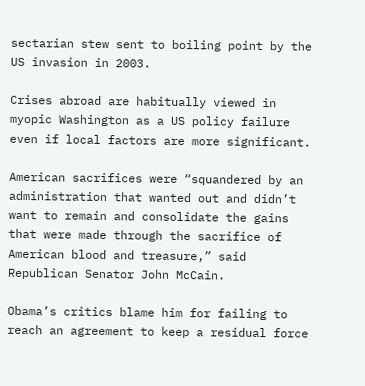sectarian stew sent to boiling point by the US invasion in 2003.

Crises abroad are habitually viewed in myopic Washington as a US policy failure even if local factors are more significant.

American sacrifices were “squandered by an administration that wanted out and didn’t want to remain and consolidate the gains that were made through the sacrifice of American blood and treasure,” said Republican Senator John McCain.

Obama’s critics blame him for failing to reach an agreement to keep a residual force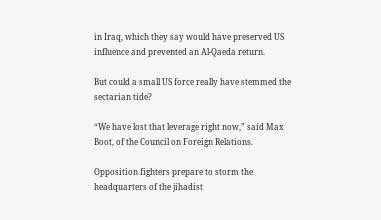in Iraq, which they say would have preserved US influence and prevented an Al-Qaeda return.

But could a small US force really have stemmed the sectarian tide?

“We have lost that leverage right now,” said Max Boot, of the Council on Foreign Relations.

Opposition fighters prepare to storm the headquarters of the jihadist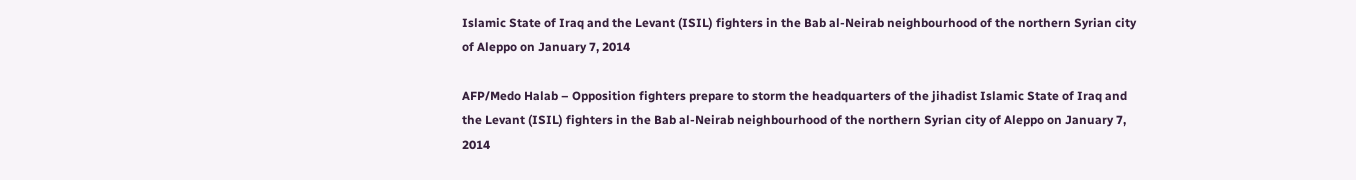Islamic State of Iraq and the Levant (ISIL) fighters in the Bab al-Neirab neighbourhood of the northern Syrian city of Aleppo on January 7, 2014

AFP/Medo Halab – Opposition fighters prepare to storm the headquarters of the jihadist Islamic State of Iraq and the Levant (ISIL) fighters in the Bab al-Neirab neighbourhood of the northern Syrian city of Aleppo on January 7, 2014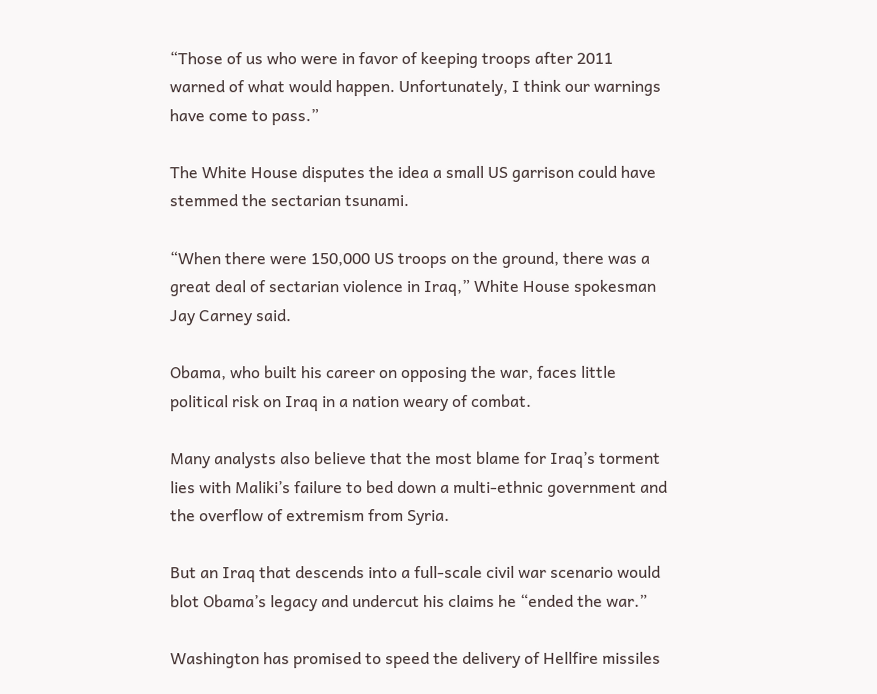“Those of us who were in favor of keeping troops after 2011 warned of what would happen. Unfortunately, I think our warnings have come to pass.”

The White House disputes the idea a small US garrison could have stemmed the sectarian tsunami.

“When there were 150,000 US troops on the ground, there was a great deal of sectarian violence in Iraq,” White House spokesman Jay Carney said.

Obama, who built his career on opposing the war, faces little political risk on Iraq in a nation weary of combat.

Many analysts also believe that the most blame for Iraq’s torment lies with Maliki’s failure to bed down a multi-ethnic government and the overflow of extremism from Syria.

But an Iraq that descends into a full-scale civil war scenario would blot Obama’s legacy and undercut his claims he “ended the war.”

Washington has promised to speed the delivery of Hellfire missiles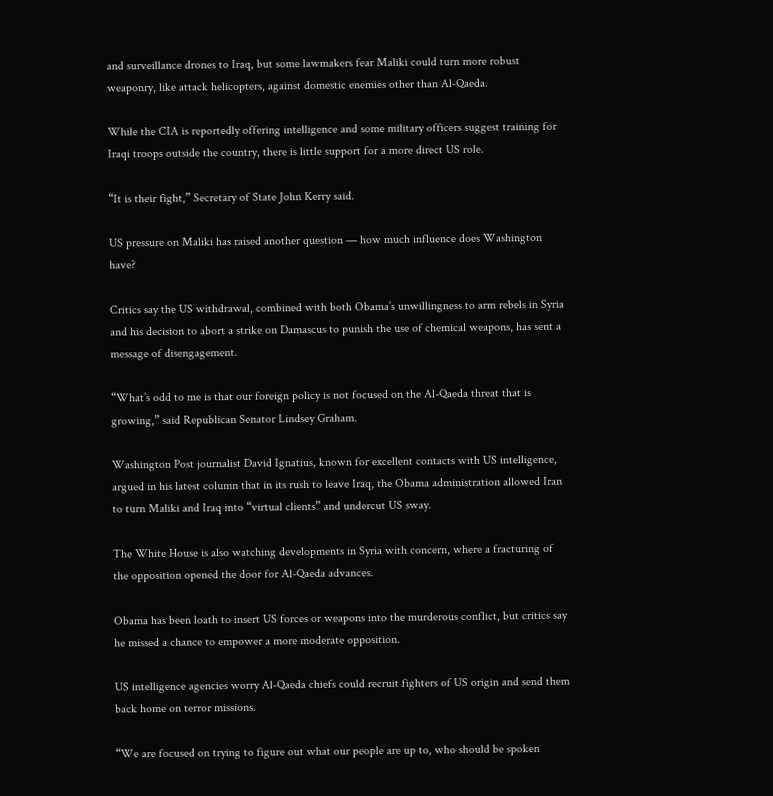and surveillance drones to Iraq, but some lawmakers fear Maliki could turn more robust weaponry, like attack helicopters, against domestic enemies other than Al-Qaeda.

While the CIA is reportedly offering intelligence and some military officers suggest training for Iraqi troops outside the country, there is little support for a more direct US role.

“It is their fight,” Secretary of State John Kerry said.

US pressure on Maliki has raised another question — how much influence does Washington have?

Critics say the US withdrawal, combined with both Obama’s unwillingness to arm rebels in Syria and his decision to abort a strike on Damascus to punish the use of chemical weapons, has sent a message of disengagement.

“What’s odd to me is that our foreign policy is not focused on the Al-Qaeda threat that is growing,” said Republican Senator Lindsey Graham.

Washington Post journalist David Ignatius, known for excellent contacts with US intelligence, argued in his latest column that in its rush to leave Iraq, the Obama administration allowed Iran to turn Maliki and Iraq into “virtual clients” and undercut US sway.

The White House is also watching developments in Syria with concern, where a fracturing of the opposition opened the door for Al-Qaeda advances.

Obama has been loath to insert US forces or weapons into the murderous conflict, but critics say he missed a chance to empower a more moderate opposition.

US intelligence agencies worry Al-Qaeda chiefs could recruit fighters of US origin and send them back home on terror missions.

“We are focused on trying to figure out what our people are up to, who should be spoken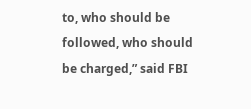to, who should be followed, who should be charged,” said FBI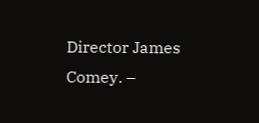Director James Comey. –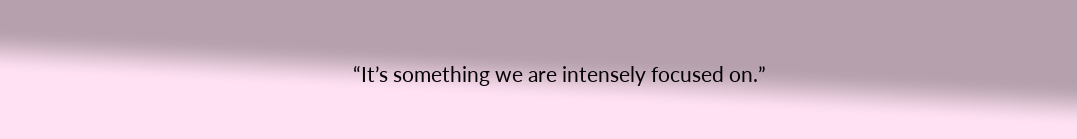“It’s something we are intensely focused on.”